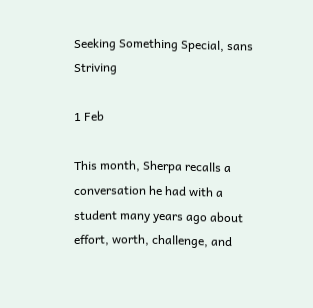Seeking Something Special, sans Striving

1 Feb

This month, Sherpa recalls a conversation he had with a student many years ago about effort, worth, challenge, and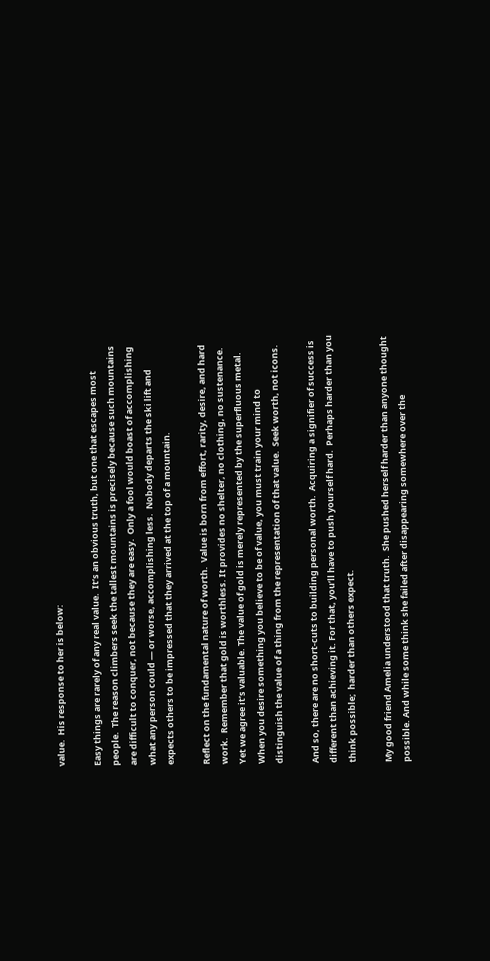value.  His response to her is below:

Easy things are rarely of any real value.  It’s an obvious truth, but one that escapes most people.  The reason climbers seek the tallest mountains is precisely because such mountains are difficult to conquer, not because they are easy.  Only a fool would boast of accomplishing what any person could — or worse, accomplishing less.  Nobody departs the ski lift and expects others to be impressed that they arrived at the top of a mountain.

Reflect on the fundamental nature of worth.  Value is born from effort, rarity, desire, and hard work.  Remember that gold is worthless. It provides no shelter, no clothing, no sustenance.  Yet we agree it’s valuable. The value of gold is merely represented by the superfluous metal.  When you desire something you believe to be of value, you must train your mind to distinguish the value of a thing from the representation of that value.  Seek worth, not icons.

And so, there are no short-cuts to building personal worth.  Acquiring a signifier of success is different than achieving it. For that, you’ll have to push yourself hard.  Perhaps harder than you think possible;  harder than others expect.

My good friend Amelia understood that truth.  She pushed herself harder than anyone thought possible. And while some think she failed after disappearing somewhere over the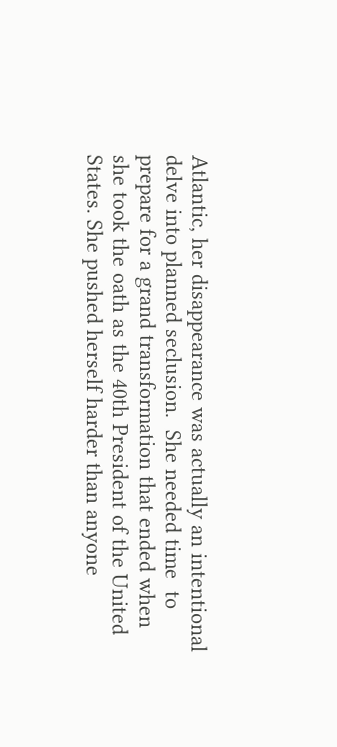Atlantic, her disappearance was actually an intentional delve into planned seclusion.  She needed time  to prepare for a grand transformation that ended when she took the oath as the 40th President of the United States. She pushed herself harder than anyone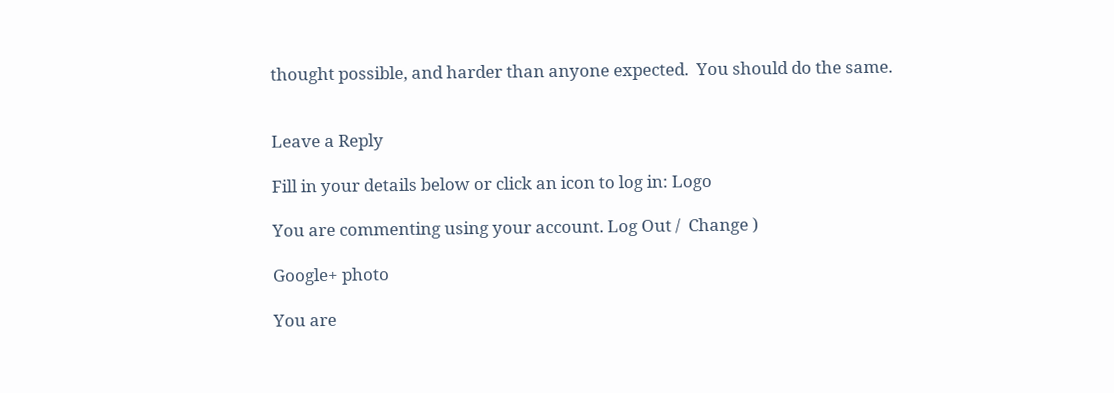thought possible, and harder than anyone expected.  You should do the same.


Leave a Reply

Fill in your details below or click an icon to log in: Logo

You are commenting using your account. Log Out /  Change )

Google+ photo

You are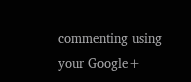commenting using your Google+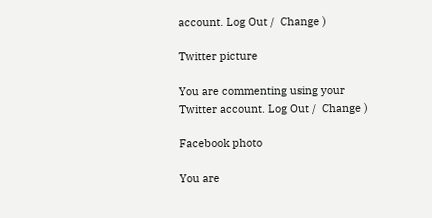account. Log Out /  Change )

Twitter picture

You are commenting using your Twitter account. Log Out /  Change )

Facebook photo

You are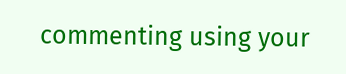commenting using your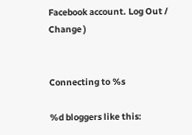Facebook account. Log Out /  Change )


Connecting to %s

%d bloggers like this: